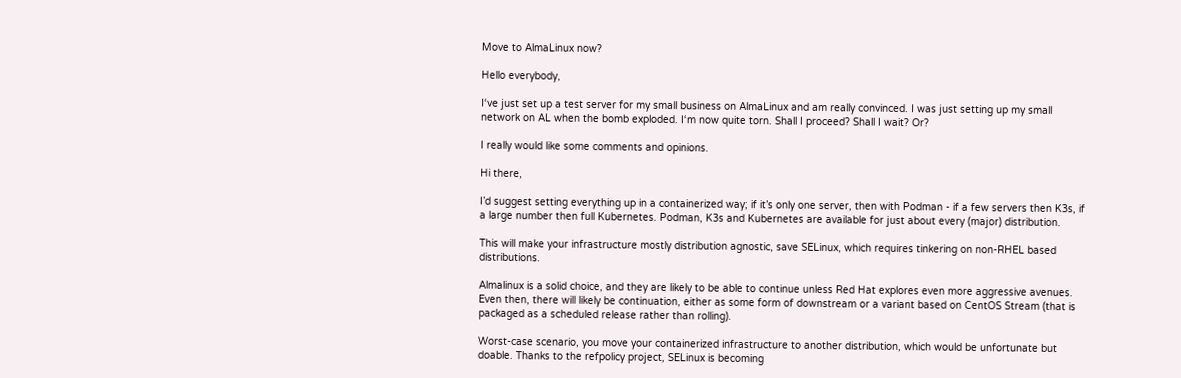Move to AlmaLinux now?

Hello everybody,

I‘ve just set up a test server for my small business on AlmaLinux and am really convinced. I was just setting up my small network on AL when the bomb exploded. I‘m now quite torn. Shall I proceed? Shall I wait? Or?

I really would like some comments and opinions.

Hi there,

I’d suggest setting everything up in a containerized way; if it’s only one server, then with Podman - if a few servers then K3s, if a large number then full Kubernetes. Podman, K3s and Kubernetes are available for just about every (major) distribution.

This will make your infrastructure mostly distribution agnostic, save SELinux, which requires tinkering on non-RHEL based distributions.

Almalinux is a solid choice, and they are likely to be able to continue unless Red Hat explores even more aggressive avenues. Even then, there will likely be continuation, either as some form of downstream or a variant based on CentOS Stream (that is packaged as a scheduled release rather than rolling).

Worst-case scenario, you move your containerized infrastructure to another distribution, which would be unfortunate but doable. Thanks to the refpolicy project, SELinux is becoming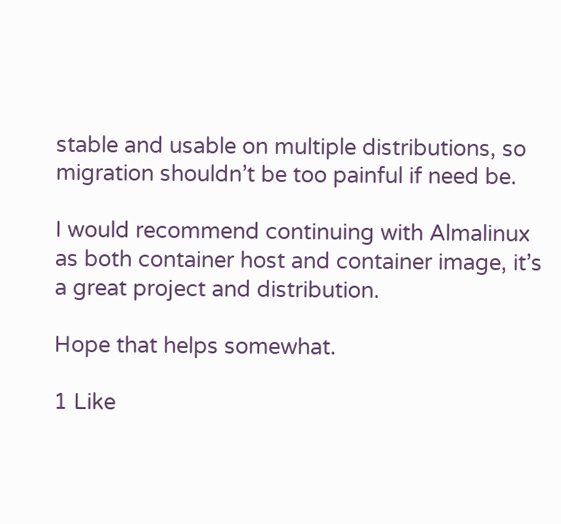stable and usable on multiple distributions, so migration shouldn’t be too painful if need be.

I would recommend continuing with Almalinux as both container host and container image, it’s a great project and distribution.

Hope that helps somewhat.

1 Like